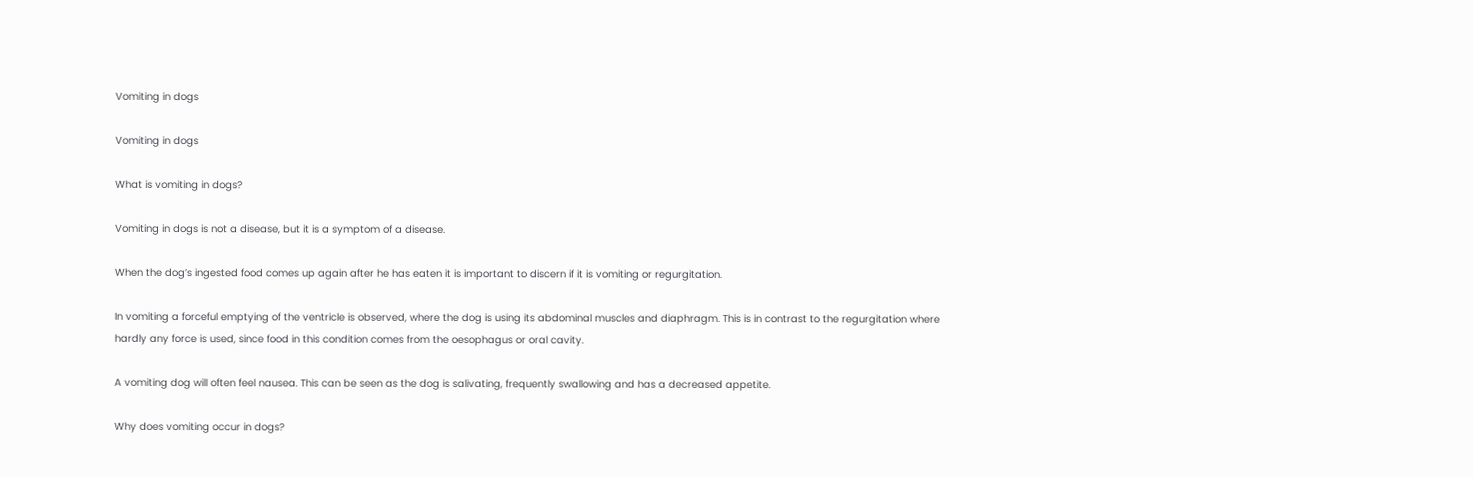Vomiting in dogs

Vomiting in dogs

What is vomiting in dogs?

Vomiting in dogs is not a disease, but it is a symptom of a disease.

When the dog’s ingested food comes up again after he has eaten it is important to discern if it is vomiting or regurgitation.

In vomiting a forceful emptying of the ventricle is observed, where the dog is using its abdominal muscles and diaphragm. This is in contrast to the regurgitation where hardly any force is used, since food in this condition comes from the oesophagus or oral cavity.

A vomiting dog will often feel nausea. This can be seen as the dog is salivating, frequently swallowing and has a decreased appetite.

Why does vomiting occur in dogs?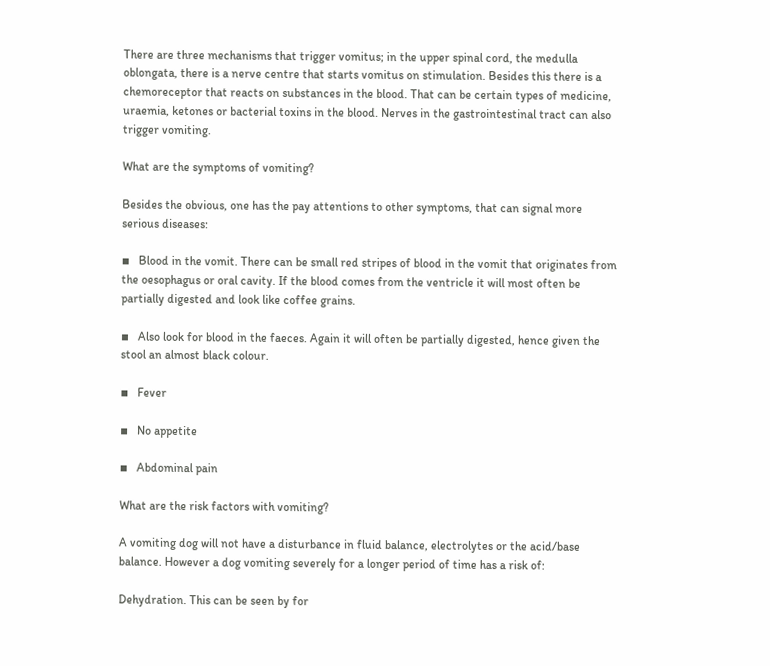There are three mechanisms that trigger vomitus; in the upper spinal cord, the medulla oblongata, there is a nerve centre that starts vomitus on stimulation. Besides this there is a chemoreceptor that reacts on substances in the blood. That can be certain types of medicine, uraemia, ketones or bacterial toxins in the blood. Nerves in the gastrointestinal tract can also trigger vomiting.

What are the symptoms of vomiting?

Besides the obvious, one has the pay attentions to other symptoms, that can signal more serious diseases:

▪   Blood in the vomit. There can be small red stripes of blood in the vomit that originates from the oesophagus or oral cavity. If the blood comes from the ventricle it will most often be partially digested and look like coffee grains.

▪   Also look for blood in the faeces. Again it will often be partially digested, hence given the stool an almost black colour.

▪   Fever

▪   No appetite

▪   Abdominal pain

What are the risk factors with vomiting?

A vomiting dog will not have a disturbance in fluid balance, electrolytes or the acid/base balance. However a dog vomiting severely for a longer period of time has a risk of:

Dehydration. This can be seen by for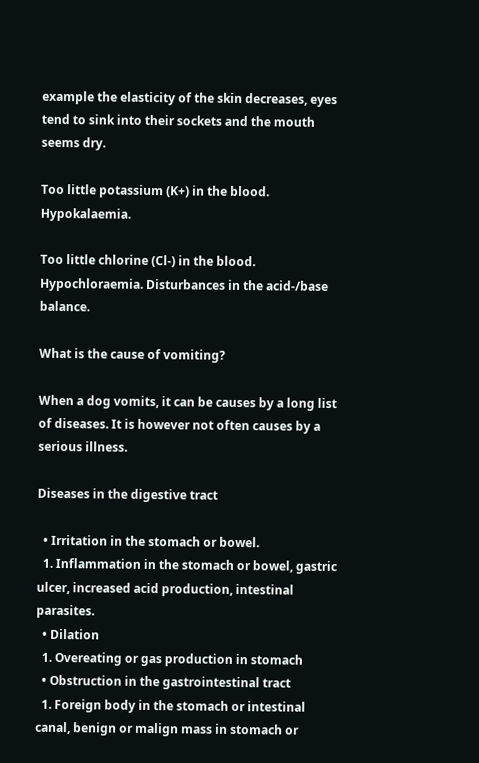example the elasticity of the skin decreases, eyes tend to sink into their sockets and the mouth seems dry.

Too little potassium (K+) in the blood. Hypokalaemia.

Too little chlorine (Cl-) in the blood. Hypochloraemia. Disturbances in the acid-/base balance.

What is the cause of vomiting?

When a dog vomits, it can be causes by a long list of diseases. It is however not often causes by a serious illness.

Diseases in the digestive tract

  • Irritation in the stomach or bowel.
  1. Inflammation in the stomach or bowel, gastric ulcer, increased acid production, intestinal parasites.
  • Dilation
  1. Overeating or gas production in stomach
  • Obstruction in the gastrointestinal tract
  1. Foreign body in the stomach or intestinal canal, benign or malign mass in stomach or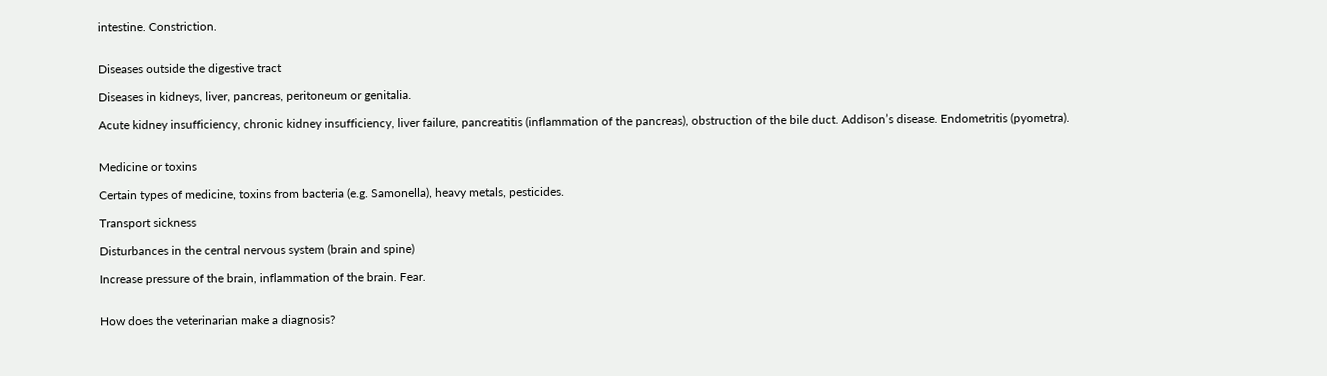intestine. Constriction.


Diseases outside the digestive tract

Diseases in kidneys, liver, pancreas, peritoneum or genitalia.

Acute kidney insufficiency, chronic kidney insufficiency, liver failure, pancreatitis (inflammation of the pancreas), obstruction of the bile duct. Addison’s disease. Endometritis (pyometra).


Medicine or toxins

Certain types of medicine, toxins from bacteria (e.g. Samonella), heavy metals, pesticides.

Transport sickness

Disturbances in the central nervous system (brain and spine)

Increase pressure of the brain, inflammation of the brain. Fear.


How does the veterinarian make a diagnosis?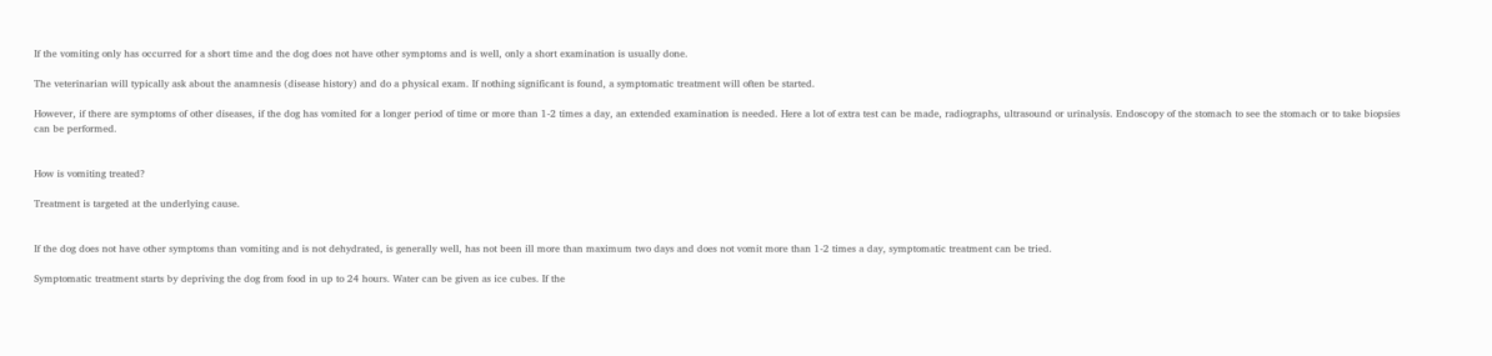If the vomiting only has occurred for a short time and the dog does not have other symptoms and is well, only a short examination is usually done.

The veterinarian will typically ask about the anamnesis (disease history) and do a physical exam. If nothing significant is found, a symptomatic treatment will often be started.

However, if there are symptoms of other diseases, if the dog has vomited for a longer period of time or more than 1-2 times a day, an extended examination is needed. Here a lot of extra test can be made, radiographs, ultrasound or urinalysis. Endoscopy of the stomach to see the stomach or to take biopsies can be performed.


How is vomiting treated?

Treatment is targeted at the underlying cause.


If the dog does not have other symptoms than vomiting and is not dehydrated, is generally well, has not been ill more than maximum two days and does not vomit more than 1-2 times a day, symptomatic treatment can be tried.

Symptomatic treatment starts by depriving the dog from food in up to 24 hours. Water can be given as ice cubes. If the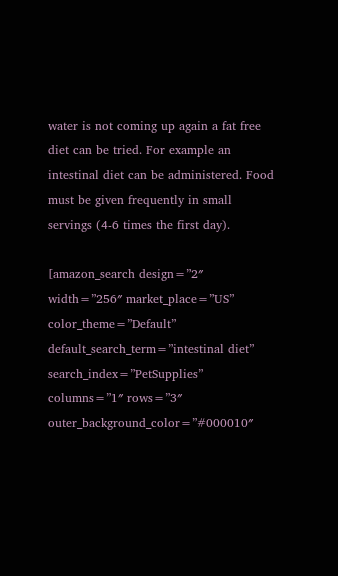water is not coming up again a fat free diet can be tried. For example an intestinal diet can be administered. Food must be given frequently in small servings (4-6 times the first day).

[amazon_search design=”2″ width=”256″ market_place=”US” color_theme=”Default” default_search_term=”intestinal diet” search_index=”PetSupplies” columns=”1″ rows=”3″ outer_background_color=”#000010″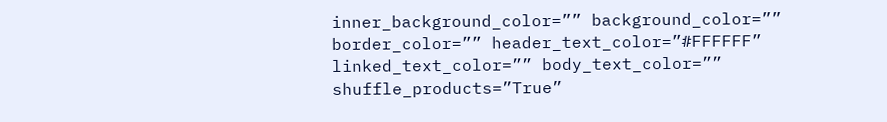inner_background_color=”” background_color=”” border_color=”” header_text_color=”#FFFFFF” linked_text_color=”” body_text_color=”” shuffle_products=”True”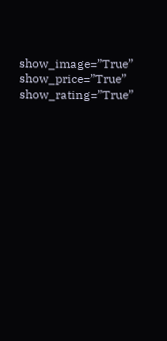show_image=”True” show_price=”True” show_rating=”True”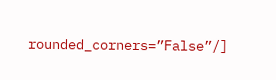rounded_corners=”False”/]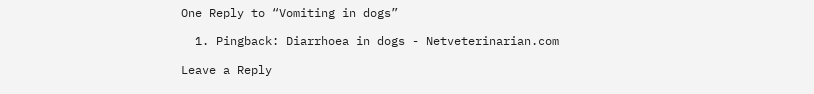One Reply to “Vomiting in dogs”

  1. Pingback: Diarrhoea in dogs - Netveterinarian.com

Leave a Reply